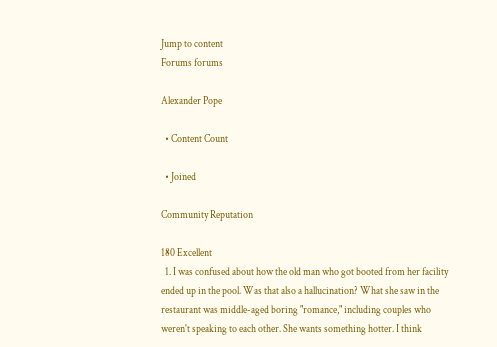Jump to content
Forums forums

Alexander Pope

  • Content Count

  • Joined

Community Reputation

180 Excellent
  1. I was confused about how the old man who got booted from her facility ended up in the pool. Was that also a hallucination? What she saw in the restaurant was middle-aged boring "romance," including couples who weren't speaking to each other. She wants something hotter. I think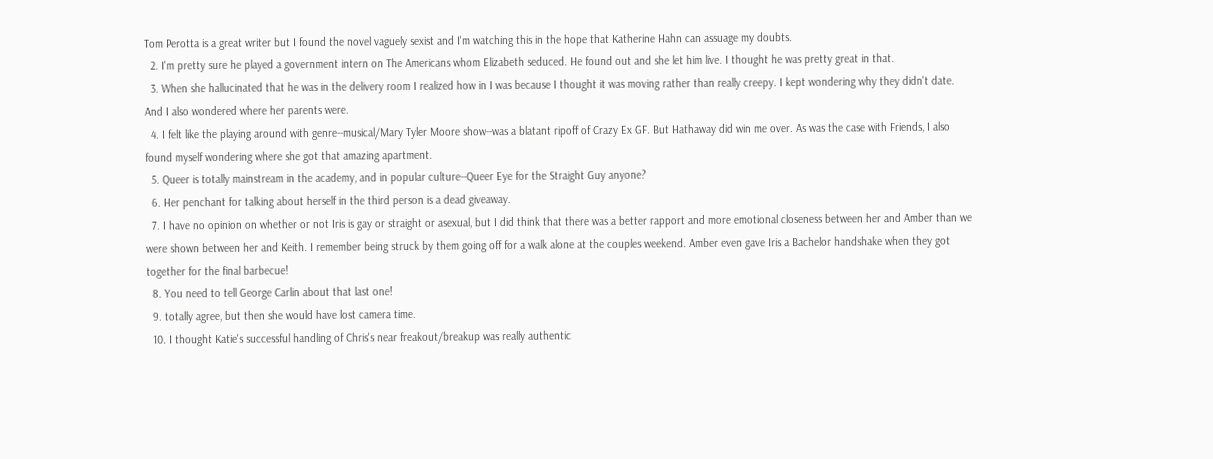Tom Perotta is a great writer but I found the novel vaguely sexist and I'm watching this in the hope that Katherine Hahn can assuage my doubts.
  2. I'm pretty sure he played a government intern on The Americans whom Elizabeth seduced. He found out and she let him live. I thought he was pretty great in that.
  3. When she hallucinated that he was in the delivery room I realized how in I was because I thought it was moving rather than really creepy. I kept wondering why they didn't date. And I also wondered where her parents were.
  4. I felt like the playing around with genre--musical/Mary Tyler Moore show--was a blatant ripoff of Crazy Ex GF. But Hathaway did win me over. As was the case with Friends, I also found myself wondering where she got that amazing apartment.
  5. Queer is totally mainstream in the academy, and in popular culture--Queer Eye for the Straight Guy anyone?
  6. Her penchant for talking about herself in the third person is a dead giveaway.
  7. I have no opinion on whether or not Iris is gay or straight or asexual, but I did think that there was a better rapport and more emotional closeness between her and Amber than we were shown between her and Keith. I remember being struck by them going off for a walk alone at the couples weekend. Amber even gave Iris a Bachelor handshake when they got together for the final barbecue!
  8. You need to tell George Carlin about that last one!
  9. totally agree, but then she would have lost camera time.
  10. I thought Katie's successful handling of Chris's near freakout/breakup was really authentic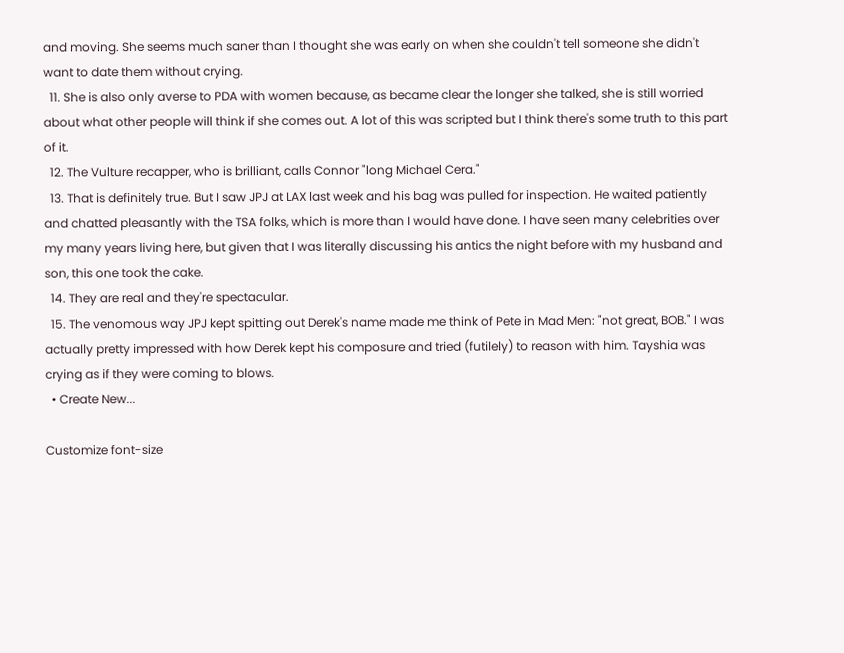and moving. She seems much saner than I thought she was early on when she couldn't tell someone she didn't want to date them without crying.
  11. She is also only averse to PDA with women because, as became clear the longer she talked, she is still worried about what other people will think if she comes out. A lot of this was scripted but I think there's some truth to this part of it.
  12. The Vulture recapper, who is brilliant, calls Connor "long Michael Cera."
  13. That is definitely true. But I saw JPJ at LAX last week and his bag was pulled for inspection. He waited patiently and chatted pleasantly with the TSA folks, which is more than I would have done. I have seen many celebrities over my many years living here, but given that I was literally discussing his antics the night before with my husband and son, this one took the cake.
  14. They are real and they're spectacular.
  15. The venomous way JPJ kept spitting out Derek's name made me think of Pete in Mad Men: "not great, BOB." I was actually pretty impressed with how Derek kept his composure and tried (futilely) to reason with him. Tayshia was crying as if they were coming to blows.
  • Create New...

Customize font-size